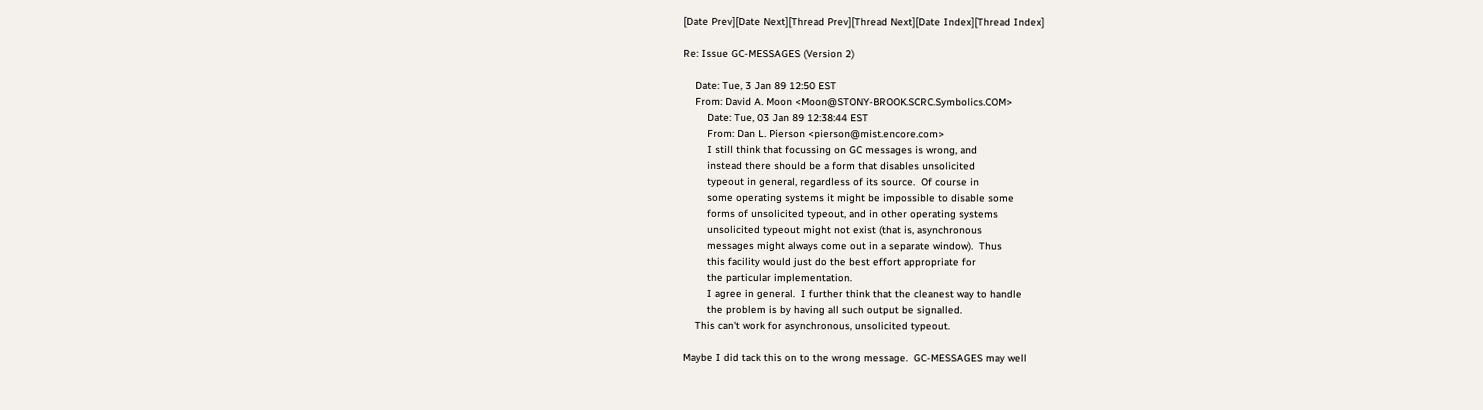[Date Prev][Date Next][Thread Prev][Thread Next][Date Index][Thread Index]

Re: Issue GC-MESSAGES (Version 2)

    Date: Tue, 3 Jan 89 12:50 EST
    From: David A. Moon <Moon@STONY-BROOK.SCRC.Symbolics.COM>
        Date: Tue, 03 Jan 89 12:38:44 EST
        From: Dan L. Pierson <pierson@mist.encore.com>
        I still think that focussing on GC messages is wrong, and
        instead there should be a form that disables unsolicited
        typeout in general, regardless of its source.  Of course in
        some operating systems it might be impossible to disable some
        forms of unsolicited typeout, and in other operating systems
        unsolicited typeout might not exist (that is, asynchronous
        messages might always come out in a separate window).  Thus
        this facility would just do the best effort appropriate for
        the particular implementation.
        I agree in general.  I further think that the cleanest way to handle
        the problem is by having all such output be signalled.
    This can't work for asynchronous, unsolicited typeout.

Maybe I did tack this on to the wrong message.  GC-MESSAGES may well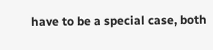have to be a special case, both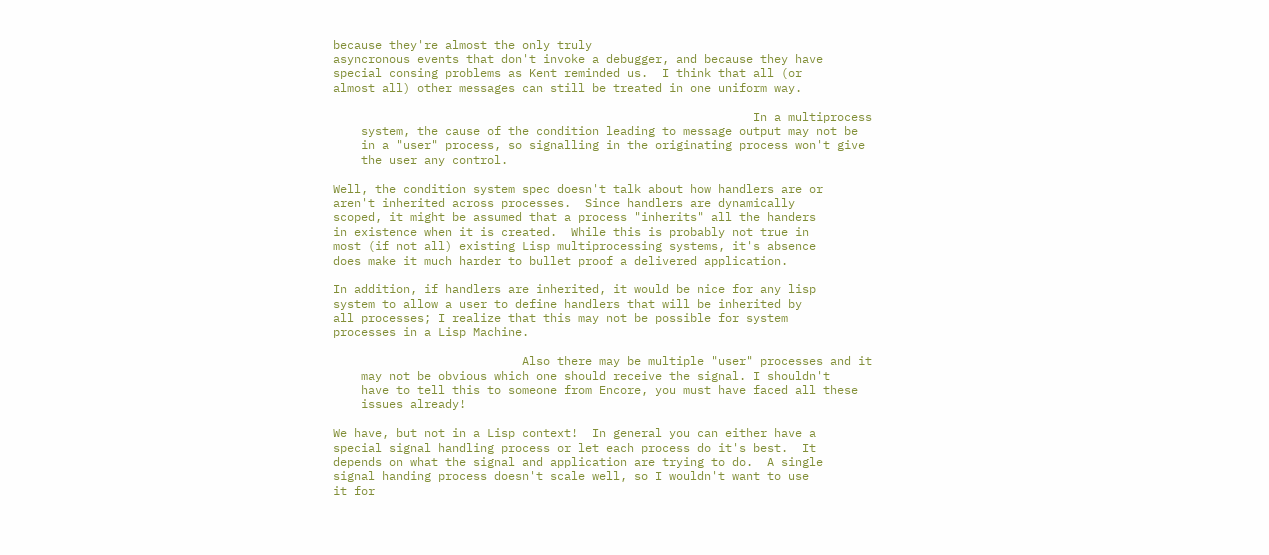because they're almost the only truly
asyncronous events that don't invoke a debugger, and because they have
special consing problems as Kent reminded us.  I think that all (or
almost all) other messages can still be treated in one uniform way.

                                                            In a multiprocess
    system, the cause of the condition leading to message output may not be
    in a "user" process, so signalling in the originating process won't give
    the user any control.

Well, the condition system spec doesn't talk about how handlers are or
aren't inherited across processes.  Since handlers are dynamically
scoped, it might be assumed that a process "inherits" all the handers
in existence when it is created.  While this is probably not true in
most (if not all) existing Lisp multiprocessing systems, it's absence
does make it much harder to bullet proof a delivered application.

In addition, if handlers are inherited, it would be nice for any lisp
system to allow a user to define handlers that will be inherited by
all processes; I realize that this may not be possible for system
processes in a Lisp Machine.

                           Also there may be multiple "user" processes and it
    may not be obvious which one should receive the signal. I shouldn't
    have to tell this to someone from Encore, you must have faced all these
    issues already!

We have, but not in a Lisp context!  In general you can either have a
special signal handling process or let each process do it's best.  It
depends on what the signal and application are trying to do.  A single
signal handing process doesn't scale well, so I wouldn't want to use
it for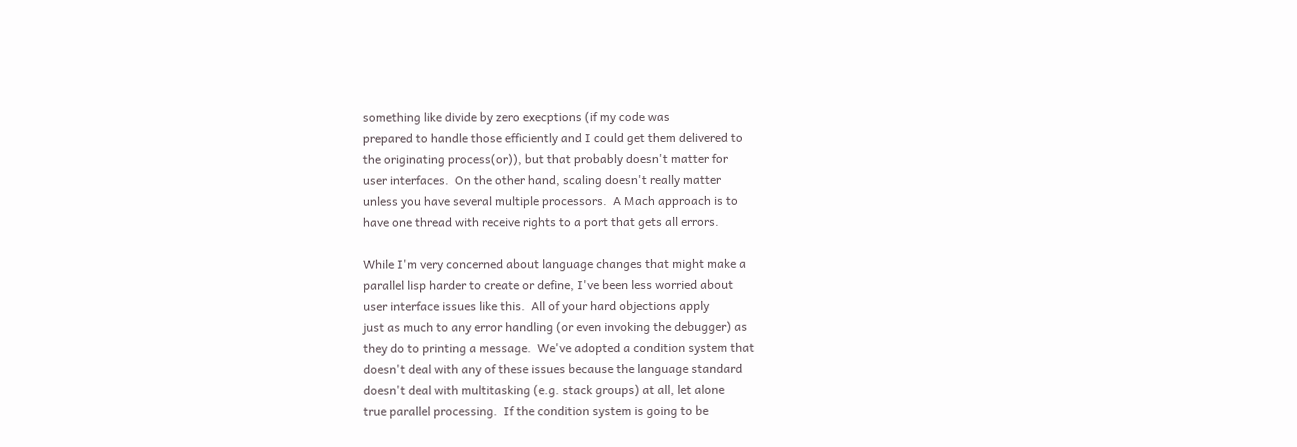something like divide by zero execptions (if my code was
prepared to handle those efficiently and I could get them delivered to
the originating process(or)), but that probably doesn't matter for
user interfaces.  On the other hand, scaling doesn't really matter
unless you have several multiple processors.  A Mach approach is to
have one thread with receive rights to a port that gets all errors.

While I'm very concerned about language changes that might make a
parallel lisp harder to create or define, I've been less worried about
user interface issues like this.  All of your hard objections apply
just as much to any error handling (or even invoking the debugger) as
they do to printing a message.  We've adopted a condition system that
doesn't deal with any of these issues because the language standard
doesn't deal with multitasking (e.g. stack groups) at all, let alone
true parallel processing.  If the condition system is going to be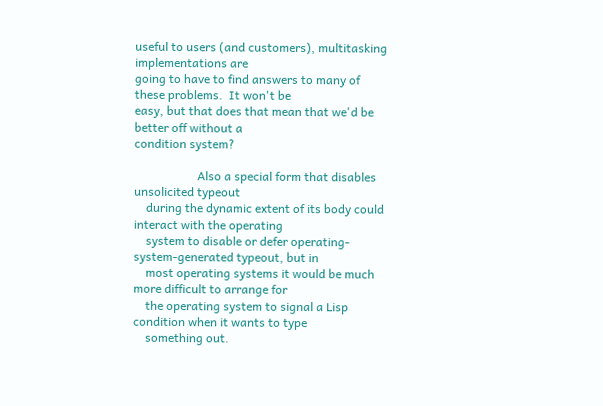useful to users (and customers), multitasking implementations are
going to have to find answers to many of these problems.  It won't be
easy, but that does that mean that we'd be better off without a
condition system?

                     Also a special form that disables unsolicited typeout
    during the dynamic extent of its body could interact with the operating
    system to disable or defer operating-system-generated typeout, but in
    most operating systems it would be much more difficult to arrange for
    the operating system to signal a Lisp condition when it wants to type
    something out.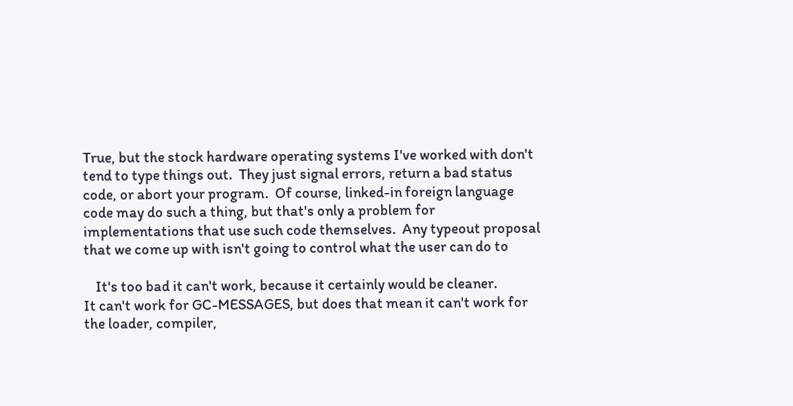True, but the stock hardware operating systems I've worked with don't
tend to type things out.  They just signal errors, return a bad status
code, or abort your program.  Of course, linked-in foreign language
code may do such a thing, but that's only a problem for
implementations that use such code themselves.  Any typeout proposal
that we come up with isn't going to control what the user can do to

    It's too bad it can't work, because it certainly would be cleaner.
It can't work for GC-MESSAGES, but does that mean it can't work for
the loader, compiler,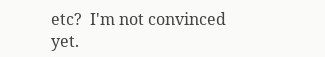etc?  I'm not convinced yet.